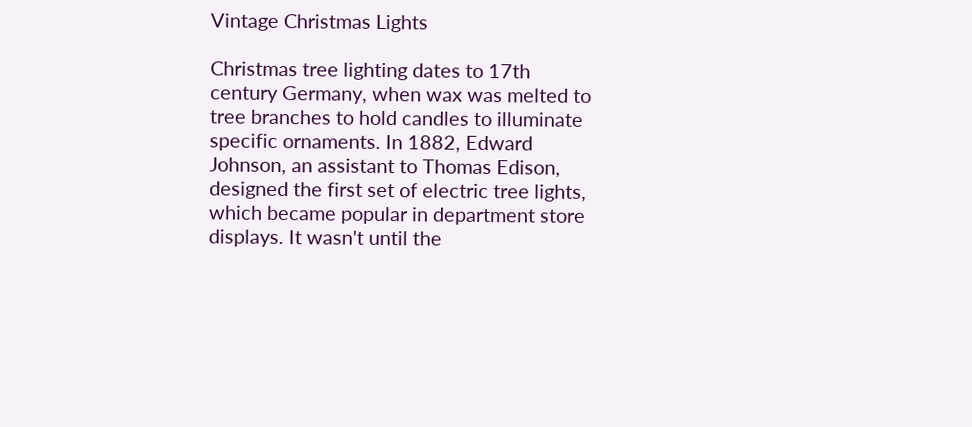Vintage Christmas Lights

Christmas tree lighting dates to 17th century Germany, when wax was melted to tree branches to hold candles to illuminate specific ornaments. In 1882, Edward Johnson, an assistant to Thomas Edison, designed the first set of electric tree lights, which became popular in department store displays. It wasn't until the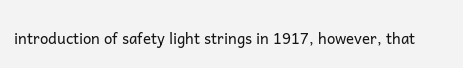introduction of safety light strings in 1917, however, that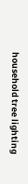household tree lighting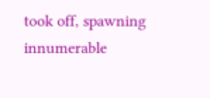took off, spawning innumerable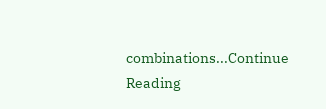combinations...Continue Reading